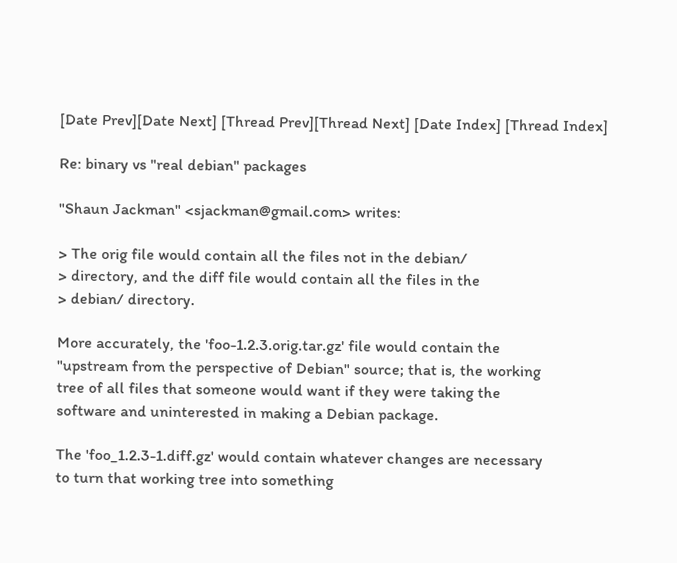[Date Prev][Date Next] [Thread Prev][Thread Next] [Date Index] [Thread Index]

Re: binary vs "real debian" packages

"Shaun Jackman" <sjackman@gmail.com> writes:

> The orig file would contain all the files not in the debian/
> directory, and the diff file would contain all the files in the
> debian/ directory.

More accurately, the 'foo-1.2.3.orig.tar.gz' file would contain the
"upstream from the perspective of Debian" source; that is, the working
tree of all files that someone would want if they were taking the
software and uninterested in making a Debian package.

The 'foo_1.2.3-1.diff.gz' would contain whatever changes are necessary
to turn that working tree into something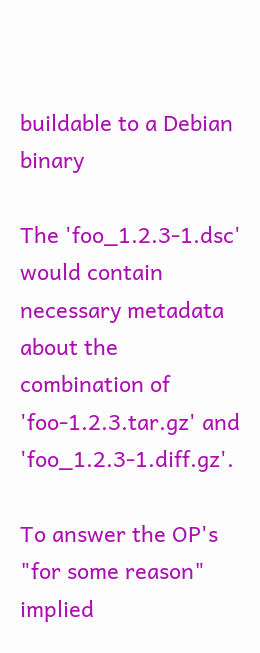buildable to a Debian binary

The 'foo_1.2.3-1.dsc' would contain necessary metadata about the
combination of 'foo-1.2.3.tar.gz' and 'foo_1.2.3-1.diff.gz'.

To answer the OP's "for some reason" implied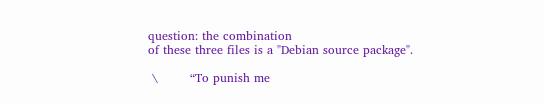question: the combination
of these three files is a "Debian source package".

 \        “To punish me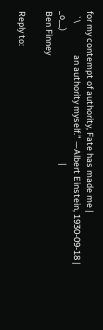for my contempt of authority, Fate has made me |
  `\                an authority myself.” —Albert Einstein, 1930-09-18 |
_o__)                                                                  |
Ben Finney

Reply to: